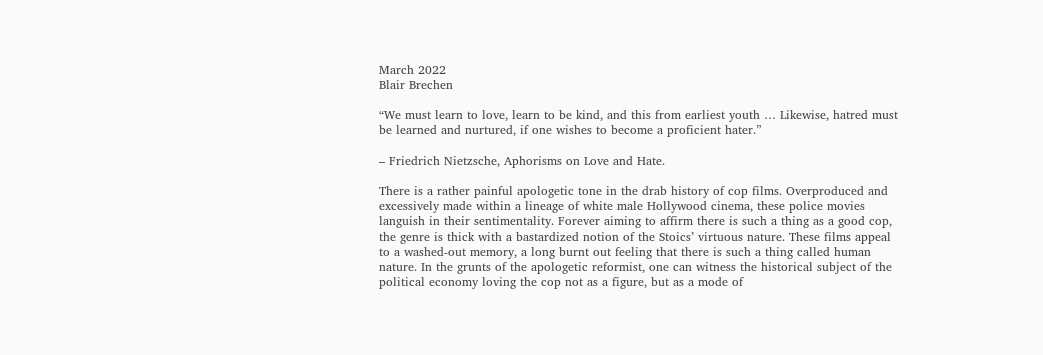March 2022
Blair Brechen

“We must learn to love, learn to be kind, and this from earliest youth … Likewise, hatred must be learned and nurtured, if one wishes to become a proficient hater.”

– Friedrich Nietzsche, Aphorisms on Love and Hate.

There is a rather painful apologetic tone in the drab history of cop films. Overproduced and excessively made within a lineage of white male Hollywood cinema, these police movies languish in their sentimentality. Forever aiming to affirm there is such a thing as a good cop, the genre is thick with a bastardized notion of the Stoics’ virtuous nature. These films appeal to a washed-out memory, a long burnt out feeling that there is such a thing called human nature. In the grunts of the apologetic reformist, one can witness the historical subject of the political economy loving the cop not as a figure, but as a mode of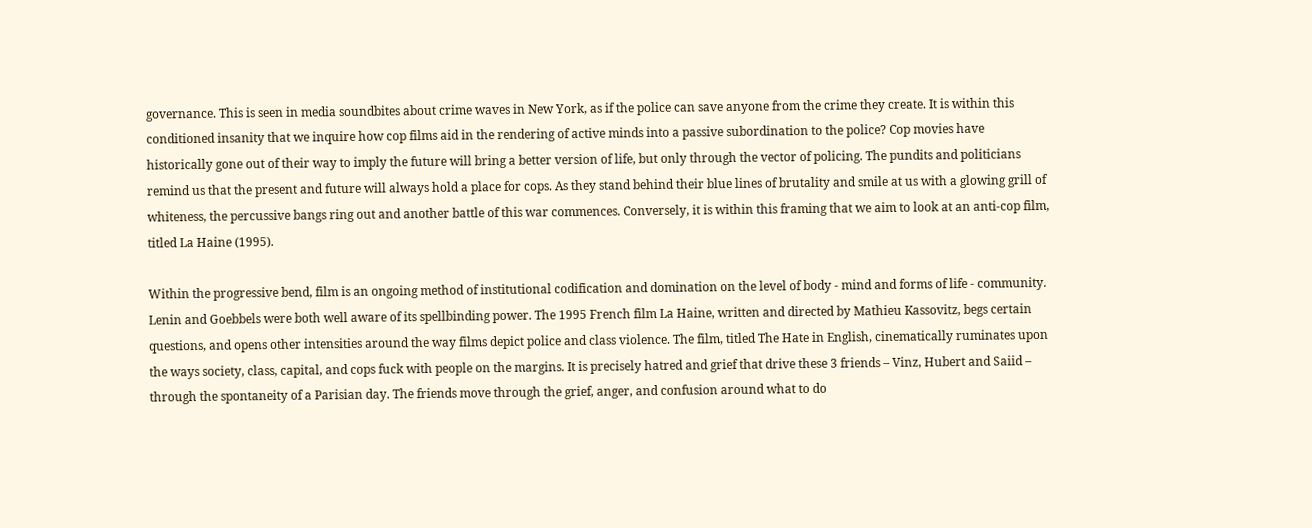governance. This is seen in media soundbites about crime waves in New York, as if the police can save anyone from the crime they create. It is within this conditioned insanity that we inquire how cop films aid in the rendering of active minds into a passive subordination to the police? Cop movies have historically gone out of their way to imply the future will bring a better version of life, but only through the vector of policing. The pundits and politicians remind us that the present and future will always hold a place for cops. As they stand behind their blue lines of brutality and smile at us with a glowing grill of whiteness, the percussive bangs ring out and another battle of this war commences. Conversely, it is within this framing that we aim to look at an anti-cop film, titled La Haine (1995).

Within the progressive bend, film is an ongoing method of institutional codification and domination on the level of body - mind and forms of life - community. Lenin and Goebbels were both well aware of its spellbinding power. The 1995 French film La Haine, written and directed by Mathieu Kassovitz, begs certain questions, and opens other intensities around the way films depict police and class violence. The film, titled The Hate in English, cinematically ruminates upon the ways society, class, capital, and cops fuck with people on the margins. It is precisely hatred and grief that drive these 3 friends – Vinz, Hubert and Saiid – through the spontaneity of a Parisian day. The friends move through the grief, anger, and confusion around what to do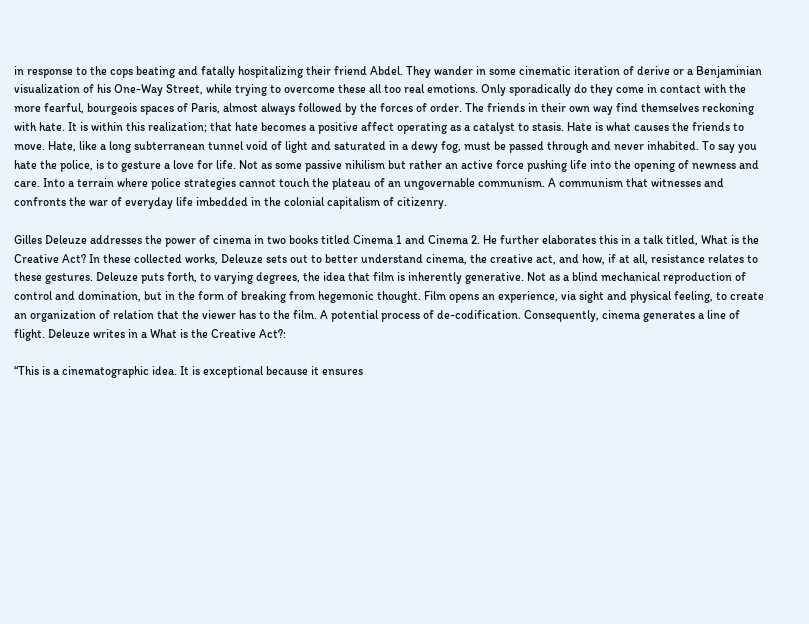in response to the cops beating and fatally hospitalizing their friend Abdel. They wander in some cinematic iteration of derive or a Benjaminian visualization of his One-Way Street, while trying to overcome these all too real emotions. Only sporadically do they come in contact with the more fearful, bourgeois spaces of Paris, almost always followed by the forces of order. The friends in their own way find themselves reckoning with hate. It is within this realization; that hate becomes a positive affect operating as a catalyst to stasis. Hate is what causes the friends to move. Hate, like a long subterranean tunnel void of light and saturated in a dewy fog, must be passed through and never inhabited. To say you hate the police, is to gesture a love for life. Not as some passive nihilism but rather an active force pushing life into the opening of newness and care. Into a terrain where police strategies cannot touch the plateau of an ungovernable communism. A communism that witnesses and confronts the war of everyday life imbedded in the colonial capitalism of citizenry.

Gilles Deleuze addresses the power of cinema in two books titled Cinema 1 and Cinema 2. He further elaborates this in a talk titled, What is the Creative Act? In these collected works, Deleuze sets out to better understand cinema, the creative act, and how, if at all, resistance relates to these gestures. Deleuze puts forth, to varying degrees, the idea that film is inherently generative. Not as a blind mechanical reproduction of control and domination, but in the form of breaking from hegemonic thought. Film opens an experience, via sight and physical feeling, to create an organization of relation that the viewer has to the film. A potential process of de-codification. Consequently, cinema generates a line of flight. Deleuze writes in a What is the Creative Act?:

“This is a cinematographic idea. It is exceptional because it ensures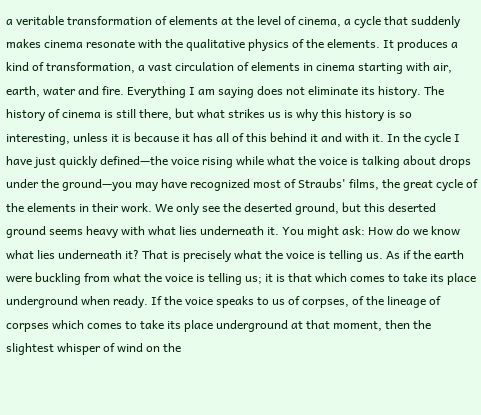a veritable transformation of elements at the level of cinema, a cycle that suddenly makes cinema resonate with the qualitative physics of the elements. It produces a kind of transformation, a vast circulation of elements in cinema starting with air, earth, water and fire. Everything I am saying does not eliminate its history. The history of cinema is still there, but what strikes us is why this history is so interesting, unless it is because it has all of this behind it and with it. In the cycle I have just quickly defined—the voice rising while what the voice is talking about drops under the ground—you may have recognized most of Straubs' films, the great cycle of the elements in their work. We only see the deserted ground, but this deserted ground seems heavy with what lies underneath it. You might ask: How do we know what lies underneath it? That is precisely what the voice is telling us. As if the earth were buckling from what the voice is telling us; it is that which comes to take its place underground when ready. If the voice speaks to us of corpses, of the lineage of corpses which comes to take its place underground at that moment, then the slightest whisper of wind on the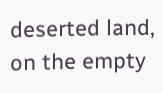deserted land, on the empty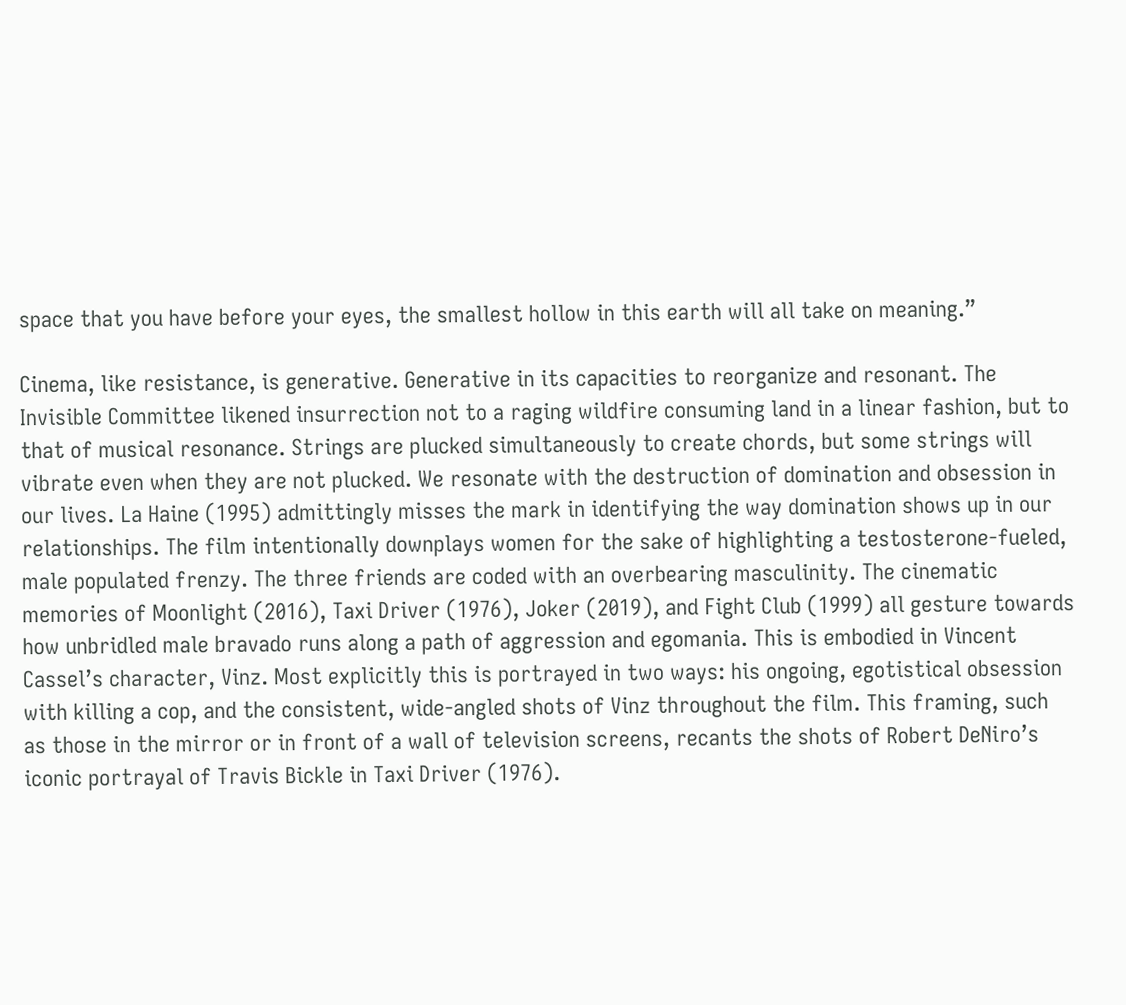space that you have before your eyes, the smallest hollow in this earth will all take on meaning.”

Cinema, like resistance, is generative. Generative in its capacities to reorganize and resonant. The Invisible Committee likened insurrection not to a raging wildfire consuming land in a linear fashion, but to that of musical resonance. Strings are plucked simultaneously to create chords, but some strings will vibrate even when they are not plucked. We resonate with the destruction of domination and obsession in our lives. La Haine (1995) admittingly misses the mark in identifying the way domination shows up in our relationships. The film intentionally downplays women for the sake of highlighting a testosterone-fueled, male populated frenzy. The three friends are coded with an overbearing masculinity. The cinematic memories of Moonlight (2016), Taxi Driver (1976), Joker (2019), and Fight Club (1999) all gesture towards how unbridled male bravado runs along a path of aggression and egomania. This is embodied in Vincent Cassel’s character, Vinz. Most explicitly this is portrayed in two ways: his ongoing, egotistical obsession with killing a cop, and the consistent, wide-angled shots of Vinz throughout the film. This framing, such as those in the mirror or in front of a wall of television screens, recants the shots of Robert DeNiro’s iconic portrayal of Travis Bickle in Taxi Driver (1976).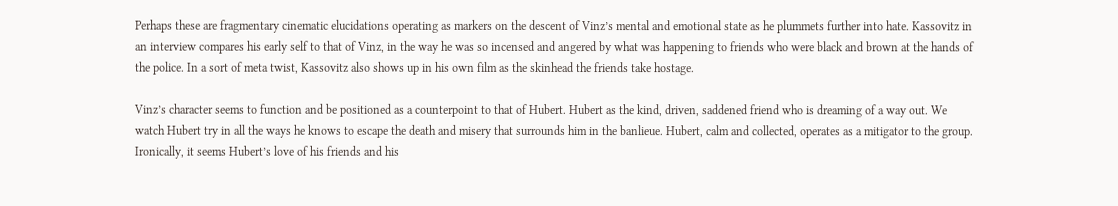Perhaps these are fragmentary cinematic elucidations operating as markers on the descent of Vinz’s mental and emotional state as he plummets further into hate. Kassovitz in an interview compares his early self to that of Vinz, in the way he was so incensed and angered by what was happening to friends who were black and brown at the hands of the police. In a sort of meta twist, Kassovitz also shows up in his own film as the skinhead the friends take hostage.

Vinz’s character seems to function and be positioned as a counterpoint to that of Hubert. Hubert as the kind, driven, saddened friend who is dreaming of a way out. We watch Hubert try in all the ways he knows to escape the death and misery that surrounds him in the banlieue. Hubert, calm and collected, operates as a mitigator to the group. Ironically, it seems Hubert’s love of his friends and his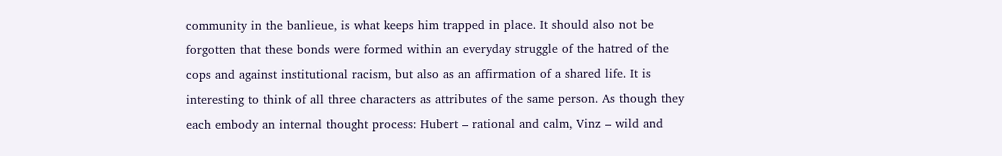community in the banlieue, is what keeps him trapped in place. It should also not be forgotten that these bonds were formed within an everyday struggle of the hatred of the cops and against institutional racism, but also as an affirmation of a shared life. It is interesting to think of all three characters as attributes of the same person. As though they each embody an internal thought process: Hubert – rational and calm, Vinz – wild and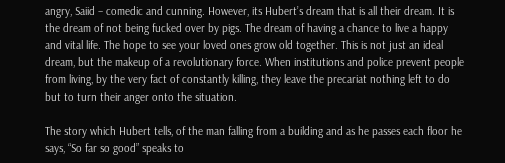angry, Saiid – comedic and cunning. However, its Hubert’s dream that is all their dream. It is the dream of not being fucked over by pigs. The dream of having a chance to live a happy and vital life. The hope to see your loved ones grow old together. This is not just an ideal dream, but the makeup of a revolutionary force. When institutions and police prevent people from living, by the very fact of constantly killing, they leave the precariat nothing left to do but to turn their anger onto the situation.

The story which Hubert tells, of the man falling from a building and as he passes each floor he says, “So far so good” speaks to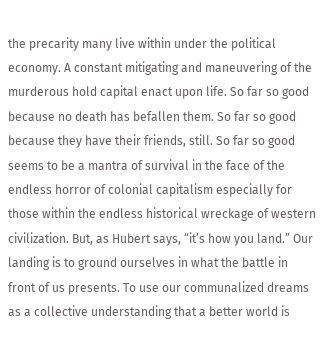the precarity many live within under the political economy. A constant mitigating and maneuvering of the murderous hold capital enact upon life. So far so good because no death has befallen them. So far so good because they have their friends, still. So far so good seems to be a mantra of survival in the face of the endless horror of colonial capitalism especially for those within the endless historical wreckage of western civilization. But, as Hubert says, “it’s how you land.” Our landing is to ground ourselves in what the battle in front of us presents. To use our communalized dreams as a collective understanding that a better world is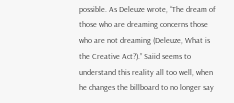possible. As Deleuze wrote, “The dream of those who are dreaming concerns those who are not dreaming (Deleuze, What is the Creative Act?).” Saiid seems to understand this reality all too well, when he changes the billboard to no longer say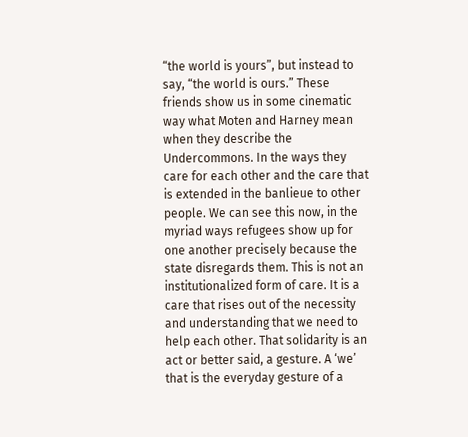“the world is yours”, but instead to say, “the world is ours.” These friends show us in some cinematic way what Moten and Harney mean when they describe the Undercommons. In the ways they care for each other and the care that is extended in the banlieue to other people. We can see this now, in the myriad ways refugees show up for one another precisely because the state disregards them. This is not an institutionalized form of care. It is a care that rises out of the necessity and understanding that we need to help each other. That solidarity is an act or better said, a gesture. A ‘we’ that is the everyday gesture of a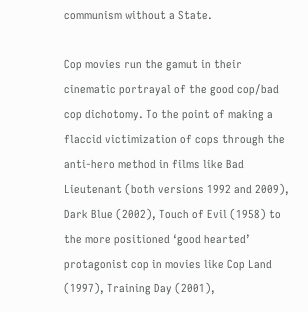communism without a State.

Cop movies run the gamut in their cinematic portrayal of the good cop/bad cop dichotomy. To the point of making a flaccid victimization of cops through the anti-hero method in films like Bad Lieutenant (both versions 1992 and 2009), Dark Blue (2002), Touch of Evil (1958) to the more positioned ‘good hearted’ protagonist cop in movies like Cop Land (1997), Training Day (2001),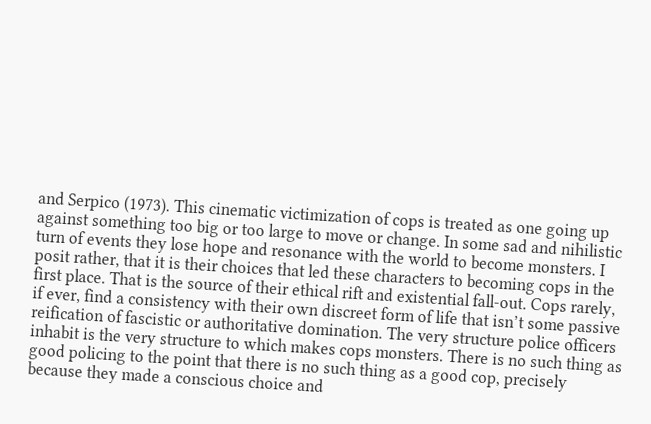and Serpico (1973). This cinematic victimization of cops is treated as one going up against something too big or too large to move or change. In some sad and nihilistic turn of events they lose hope and resonance with the world to become monsters. I posit rather, that it is their choices that led these characters to becoming cops in the first place. That is the source of their ethical rift and existential fall-out. Cops rarely, if ever, find a consistency with their own discreet form of life that isn’t some passive reification of fascistic or authoritative domination. The very structure police officers inhabit is the very structure to which makes cops monsters. There is no such thing as good policing to the point that there is no such thing as a good cop, precisely because they made a conscious choice and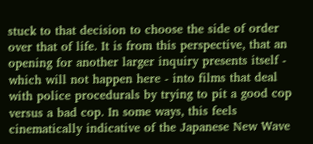stuck to that decision to choose the side of order over that of life. It is from this perspective, that an opening for another larger inquiry presents itself - which will not happen here - into films that deal with police procedurals by trying to pit a good cop versus a bad cop. In some ways, this feels cinematically indicative of the Japanese New Wave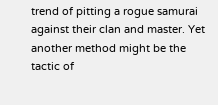trend of pitting a rogue samurai against their clan and master. Yet another method might be the tactic of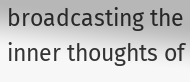broadcasting the inner thoughts of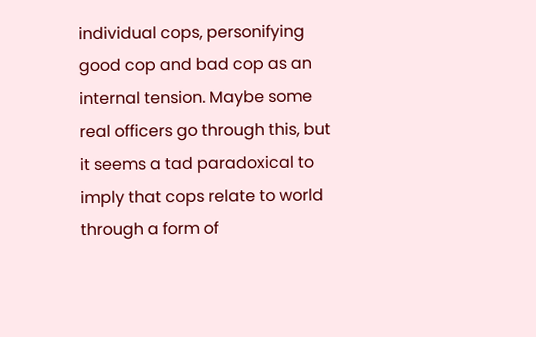individual cops, personifying good cop and bad cop as an internal tension. Maybe some real officers go through this, but it seems a tad paradoxical to imply that cops relate to world through a form of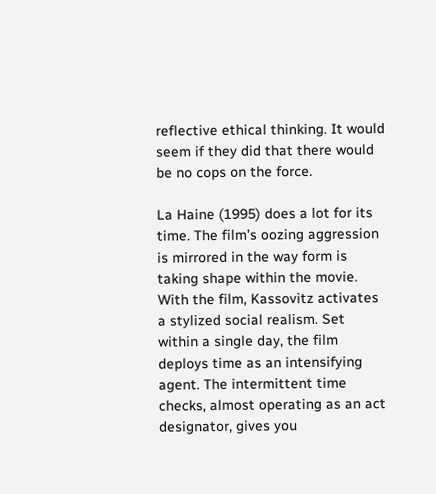reflective ethical thinking. It would seem if they did that there would be no cops on the force.

La Haine (1995) does a lot for its time. The film’s oozing aggression is mirrored in the way form is taking shape within the movie. With the film, Kassovitz activates a stylized social realism. Set within a single day, the film deploys time as an intensifying agent. The intermittent time checks, almost operating as an act designator, gives you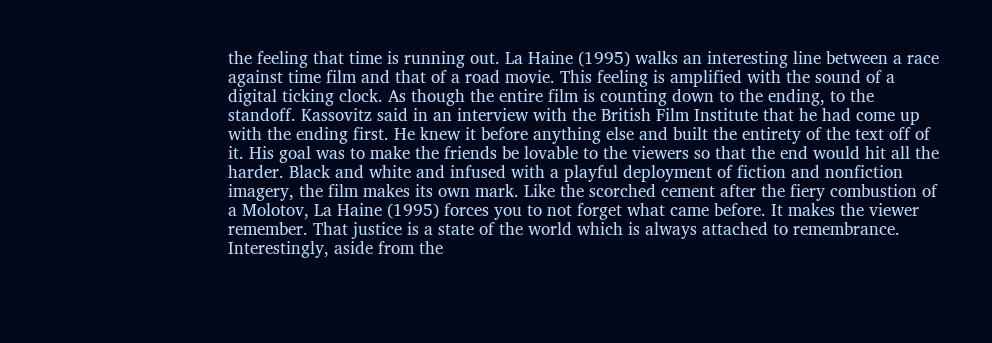the feeling that time is running out. La Haine (1995) walks an interesting line between a race against time film and that of a road movie. This feeling is amplified with the sound of a digital ticking clock. As though the entire film is counting down to the ending, to the standoff. Kassovitz said in an interview with the British Film Institute that he had come up with the ending first. He knew it before anything else and built the entirety of the text off of it. His goal was to make the friends be lovable to the viewers so that the end would hit all the harder. Black and white and infused with a playful deployment of fiction and nonfiction imagery, the film makes its own mark. Like the scorched cement after the fiery combustion of a Molotov, La Haine (1995) forces you to not forget what came before. It makes the viewer remember. That justice is a state of the world which is always attached to remembrance. Interestingly, aside from the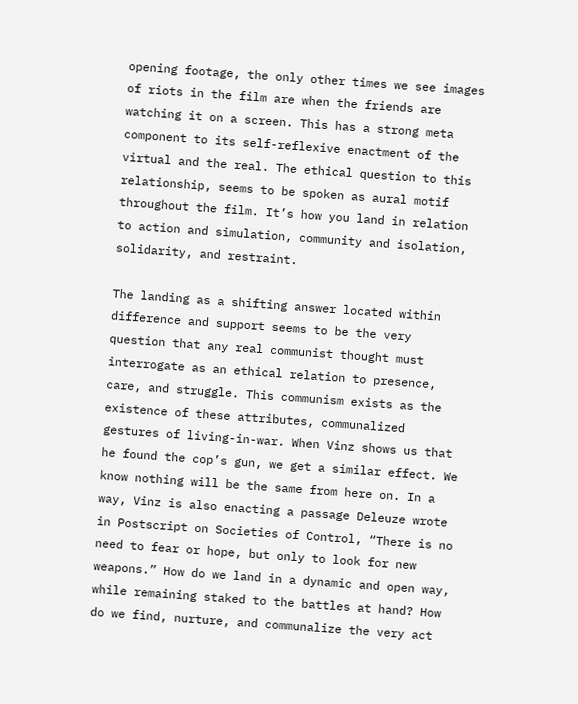opening footage, the only other times we see images of riots in the film are when the friends are watching it on a screen. This has a strong meta component to its self-reflexive enactment of the virtual and the real. The ethical question to this relationship, seems to be spoken as aural motif throughout the film. It’s how you land in relation to action and simulation, community and isolation, solidarity, and restraint.

The landing as a shifting answer located within difference and support seems to be the very question that any real communist thought must interrogate as an ethical relation to presence, care, and struggle. This communism exists as the existence of these attributes, communalized gestures of living-in-war. When Vinz shows us that he found the cop’s gun, we get a similar effect. We know nothing will be the same from here on. In a way, Vinz is also enacting a passage Deleuze wrote in Postscript on Societies of Control, “There is no need to fear or hope, but only to look for new weapons.” How do we land in a dynamic and open way, while remaining staked to the battles at hand? How do we find, nurture, and communalize the very act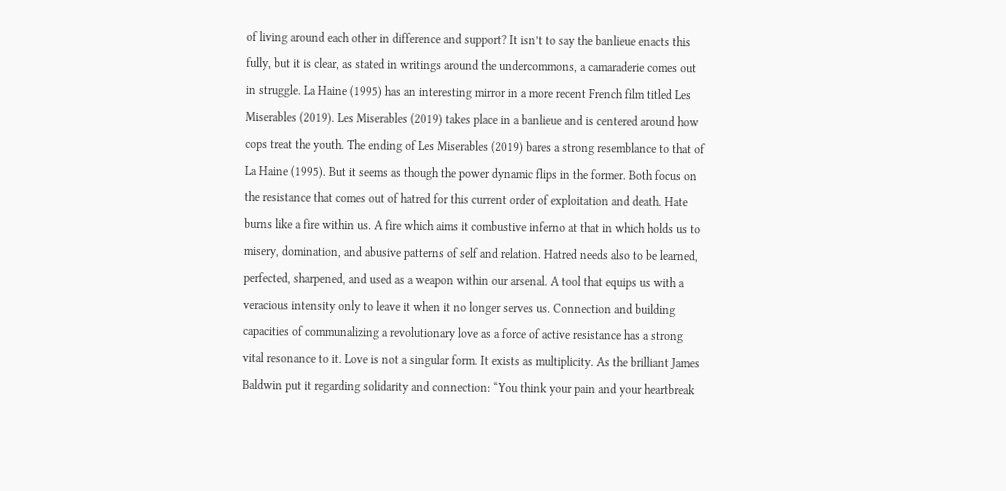of living around each other in difference and support? It isn’t to say the banlieue enacts this fully, but it is clear, as stated in writings around the undercommons, a camaraderie comes out in struggle. La Haine (1995) has an interesting mirror in a more recent French film titled Les Miserables (2019). Les Miserables (2019) takes place in a banlieue and is centered around how cops treat the youth. The ending of Les Miserables (2019) bares a strong resemblance to that of La Haine (1995). But it seems as though the power dynamic flips in the former. Both focus on the resistance that comes out of hatred for this current order of exploitation and death. Hate burns like a fire within us. A fire which aims it combustive inferno at that in which holds us to misery, domination, and abusive patterns of self and relation. Hatred needs also to be learned, perfected, sharpened, and used as a weapon within our arsenal. A tool that equips us with a veracious intensity only to leave it when it no longer serves us. Connection and building capacities of communalizing a revolutionary love as a force of active resistance has a strong vital resonance to it. Love is not a singular form. It exists as multiplicity. As the brilliant James Baldwin put it regarding solidarity and connection: “You think your pain and your heartbreak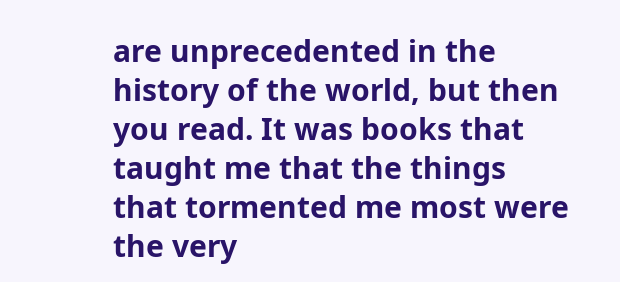are unprecedented in the history of the world, but then you read. It was books that taught me that the things that tormented me most were the very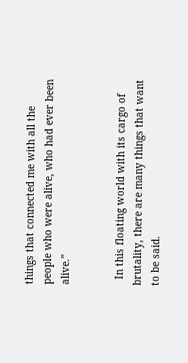things that connected me with all the people who were alive, who had ever been alive.”


  In this floating world with its cargo of brutality, there are many things that want to be said.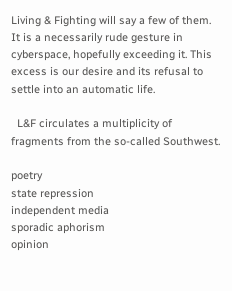Living & Fighting will say a few of them. It is a necessarily rude gesture in cyberspace, hopefully exceeding it. This excess is our desire and its refusal to settle into an automatic life.

  L&F circulates a multiplicity of fragments from the so-called Southwest.

poetry
state repression
independent media
sporadic aphorism
opinion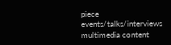piece
events/talks/interviews
multimedia content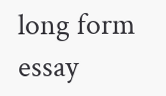long form essay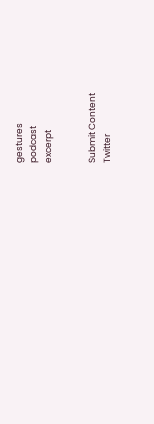gestures
podcast
excerpt


Submit Content
Twitter